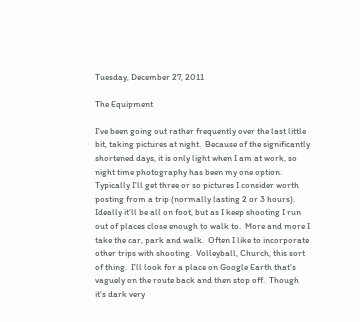Tuesday, December 27, 2011

The Equipment

I've been going out rather frequently over the last little bit, taking pictures at night.  Because of the significantly shortened days, it is only light when I am at work, so night time photography has been my one option.  Typically I'll get three or so pictures I consider worth posting from a trip (normally lasting 2 or 3 hours).  Ideally it'll be all on foot, but as I keep shooting I run out of places close enough to walk to.  More and more I take the car, park and walk.  Often I like to incorporate other trips with shooting.  Volleyball, Church, this sort of thing.  I'll look for a place on Google Earth that's vaguely on the route back and then stop off.  Though it's dark very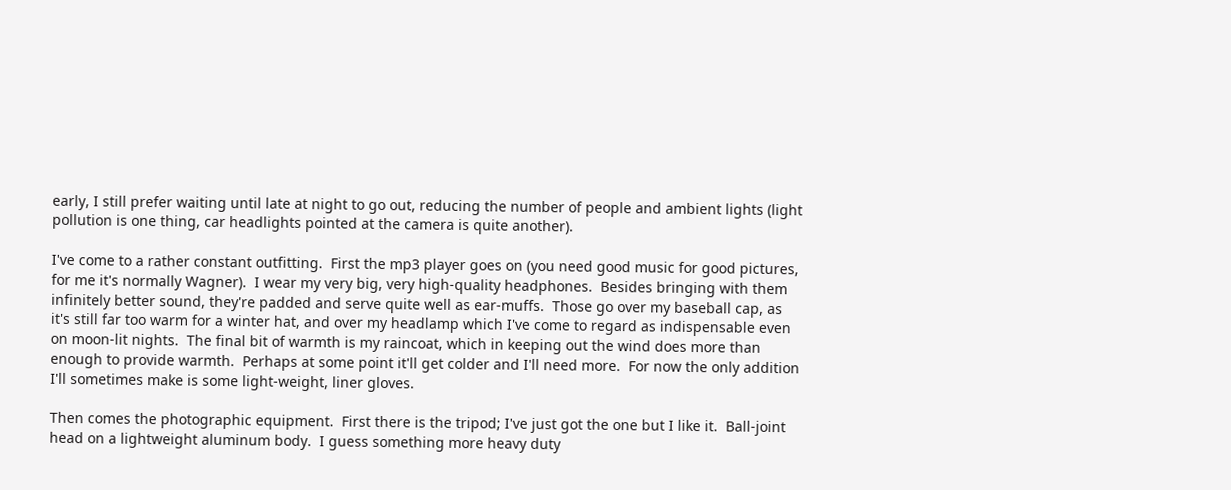early, I still prefer waiting until late at night to go out, reducing the number of people and ambient lights (light pollution is one thing, car headlights pointed at the camera is quite another).

I've come to a rather constant outfitting.  First the mp3 player goes on (you need good music for good pictures, for me it's normally Wagner).  I wear my very big, very high-quality headphones.  Besides bringing with them infinitely better sound, they're padded and serve quite well as ear-muffs.  Those go over my baseball cap, as it's still far too warm for a winter hat, and over my headlamp which I've come to regard as indispensable even on moon-lit nights.  The final bit of warmth is my raincoat, which in keeping out the wind does more than enough to provide warmth.  Perhaps at some point it'll get colder and I'll need more.  For now the only addition I'll sometimes make is some light-weight, liner gloves.

Then comes the photographic equipment.  First there is the tripod; I've just got the one but I like it.  Ball-joint head on a lightweight aluminum body.  I guess something more heavy duty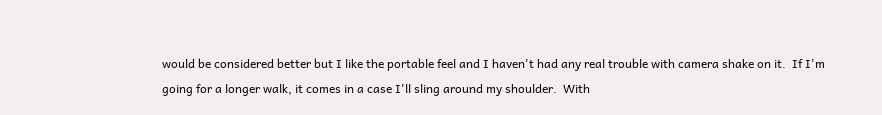would be considered better but I like the portable feel and I haven't had any real trouble with camera shake on it.  If I'm going for a longer walk, it comes in a case I'll sling around my shoulder.  With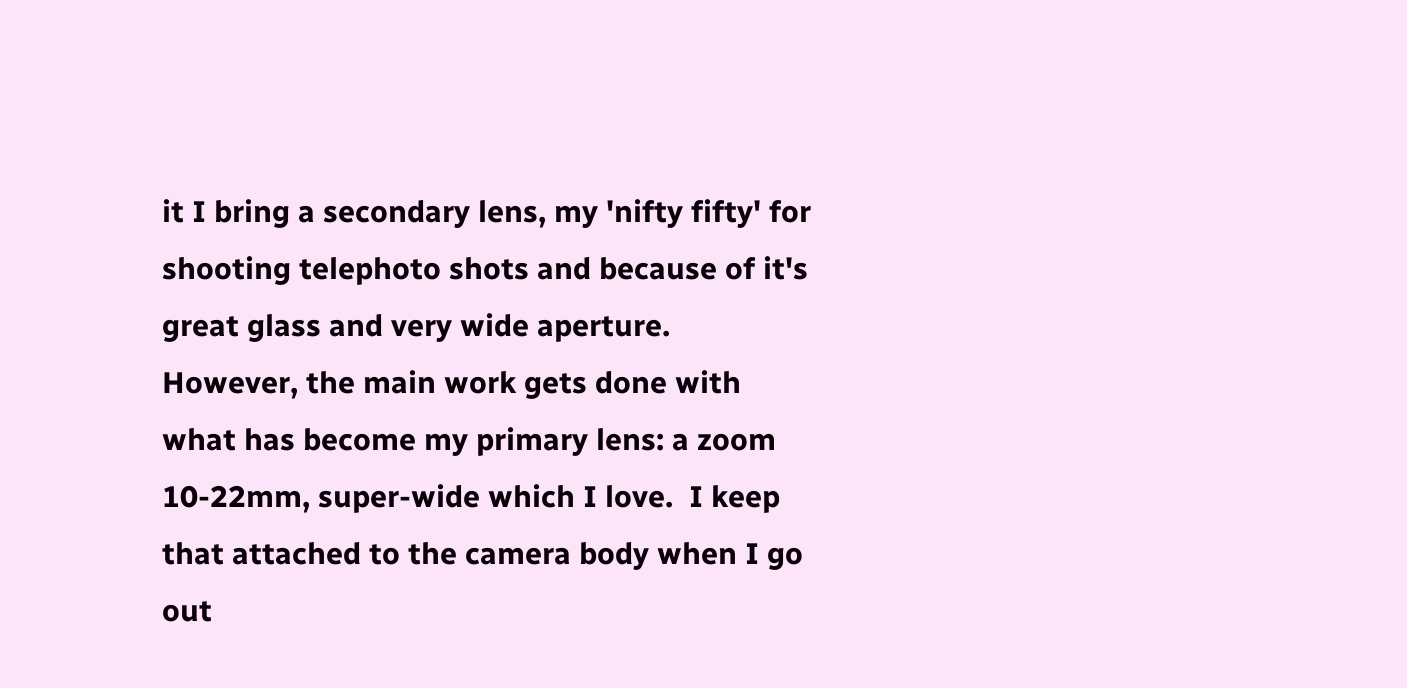it I bring a secondary lens, my 'nifty fifty' for shooting telephoto shots and because of it's great glass and very wide aperture.  However, the main work gets done with what has become my primary lens: a zoom 10-22mm, super-wide which I love.  I keep that attached to the camera body when I go out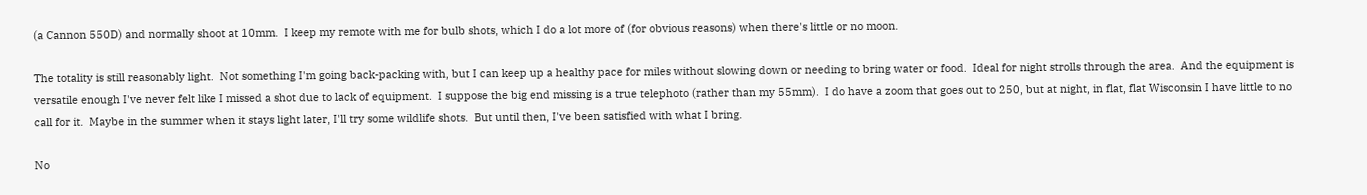(a Cannon 550D) and normally shoot at 10mm.  I keep my remote with me for bulb shots, which I do a lot more of (for obvious reasons) when there's little or no moon.

The totality is still reasonably light.  Not something I'm going back-packing with, but I can keep up a healthy pace for miles without slowing down or needing to bring water or food.  Ideal for night strolls through the area.  And the equipment is versatile enough I've never felt like I missed a shot due to lack of equipment.  I suppose the big end missing is a true telephoto (rather than my 55mm).  I do have a zoom that goes out to 250, but at night, in flat, flat Wisconsin I have little to no call for it.  Maybe in the summer when it stays light later, I'll try some wildlife shots.  But until then, I've been satisfied with what I bring.

No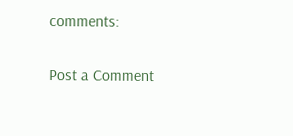comments:

Post a Comment